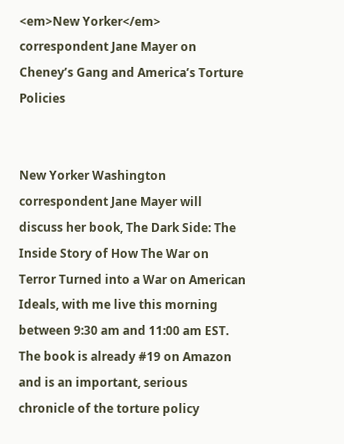<em>New Yorker</em> correspondent Jane Mayer on Cheney’s Gang and America’s Torture Policies


New Yorker Washington correspondent Jane Mayer will discuss her book, The Dark Side: The Inside Story of How The War on Terror Turned into a War on American Ideals, with me live this morning between 9:30 am and 11:00 am EST.
The book is already #19 on Amazon and is an important, serious chronicle of the torture policy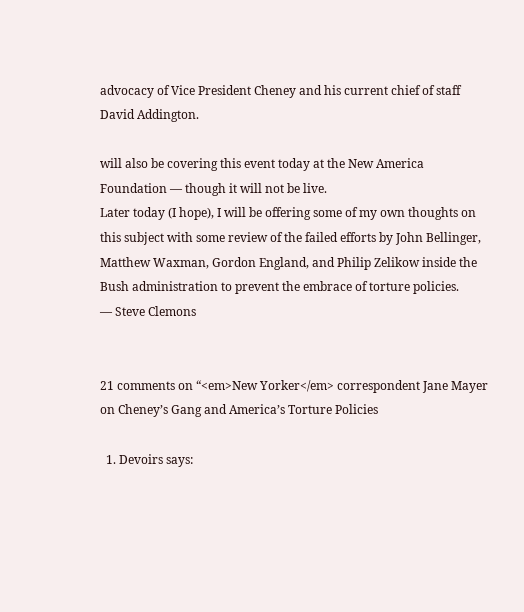advocacy of Vice President Cheney and his current chief of staff David Addington.

will also be covering this event today at the New America Foundation — though it will not be live.
Later today (I hope), I will be offering some of my own thoughts on this subject with some review of the failed efforts by John Bellinger, Matthew Waxman, Gordon England, and Philip Zelikow inside the Bush administration to prevent the embrace of torture policies.
— Steve Clemons


21 comments on “<em>New Yorker</em> correspondent Jane Mayer on Cheney’s Gang and America’s Torture Policies

  1. Devoirs says: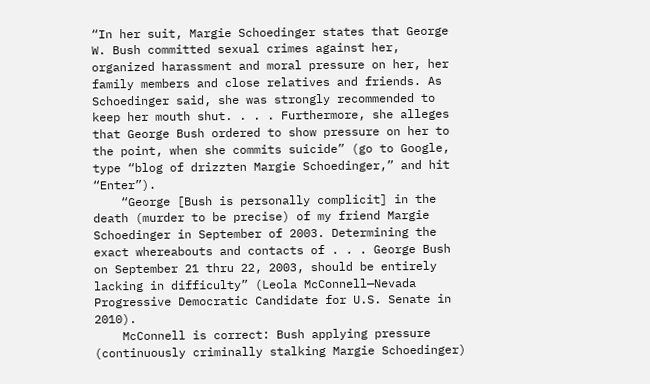“In her suit, Margie Schoedinger states that George W. Bush committed sexual crimes against her, organized harassment and moral pressure on her, her family members and close relatives and friends. As Schoedinger said, she was strongly recommended to keep her mouth shut. . . . Furthermore, she alleges that George Bush ordered to show pressure on her to the point, when she commits suicide” (go to Google, type “blog of drizzten Margie Schoedinger,” and hit “Enter”).
    “George [Bush is personally complicit] in the death (murder to be precise) of my friend Margie Schoedinger in September of 2003. Determining the exact whereabouts and contacts of . . . George Bush on September 21 thru 22, 2003, should be entirely lacking in difficulty” (Leola McConnell—Nevada Progressive Democratic Candidate for U.S. Senate in 2010).
    McConnell is correct: Bush applying pressure (continuously criminally stalking Margie Schoedinger)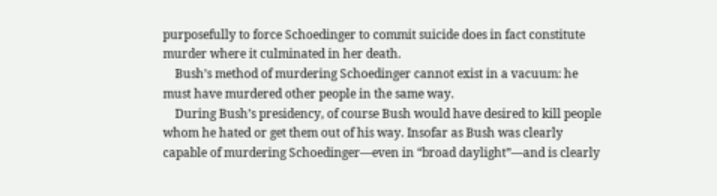purposefully to force Schoedinger to commit suicide does in fact constitute murder where it culminated in her death.
    Bush’s method of murdering Schoedinger cannot exist in a vacuum: he must have murdered other people in the same way.
    During Bush’s presidency, of course Bush would have desired to kill people whom he hated or get them out of his way. Insofar as Bush was clearly capable of murdering Schoedinger—even in “broad daylight”—and is clearly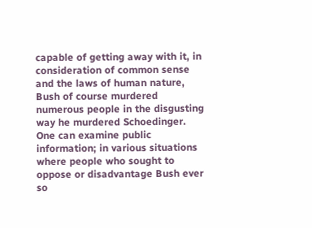capable of getting away with it, in consideration of common sense and the laws of human nature, Bush of course murdered numerous people in the disgusting way he murdered Schoedinger. One can examine public information; in various situations where people who sought to oppose or disadvantage Bush ever so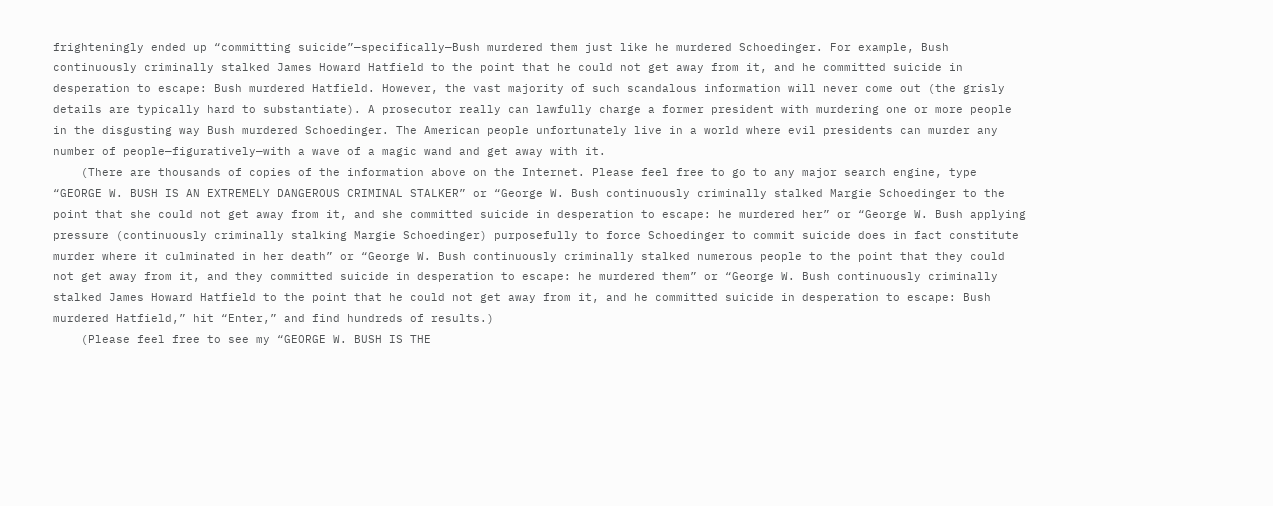frighteningly ended up “committing suicide”—specifically—Bush murdered them just like he murdered Schoedinger. For example, Bush continuously criminally stalked James Howard Hatfield to the point that he could not get away from it, and he committed suicide in desperation to escape: Bush murdered Hatfield. However, the vast majority of such scandalous information will never come out (the grisly details are typically hard to substantiate). A prosecutor really can lawfully charge a former president with murdering one or more people in the disgusting way Bush murdered Schoedinger. The American people unfortunately live in a world where evil presidents can murder any number of people—figuratively—with a wave of a magic wand and get away with it.
    (There are thousands of copies of the information above on the Internet. Please feel free to go to any major search engine, type “GEORGE W. BUSH IS AN EXTREMELY DANGEROUS CRIMINAL STALKER” or “George W. Bush continuously criminally stalked Margie Schoedinger to the point that she could not get away from it, and she committed suicide in desperation to escape: he murdered her” or “George W. Bush applying pressure (continuously criminally stalking Margie Schoedinger) purposefully to force Schoedinger to commit suicide does in fact constitute murder where it culminated in her death” or “George W. Bush continuously criminally stalked numerous people to the point that they could not get away from it, and they committed suicide in desperation to escape: he murdered them” or “George W. Bush continuously criminally stalked James Howard Hatfield to the point that he could not get away from it, and he committed suicide in desperation to escape: Bush murdered Hatfield,” hit “Enter,” and find hundreds of results.)
    (Please feel free to see my “GEORGE W. BUSH IS THE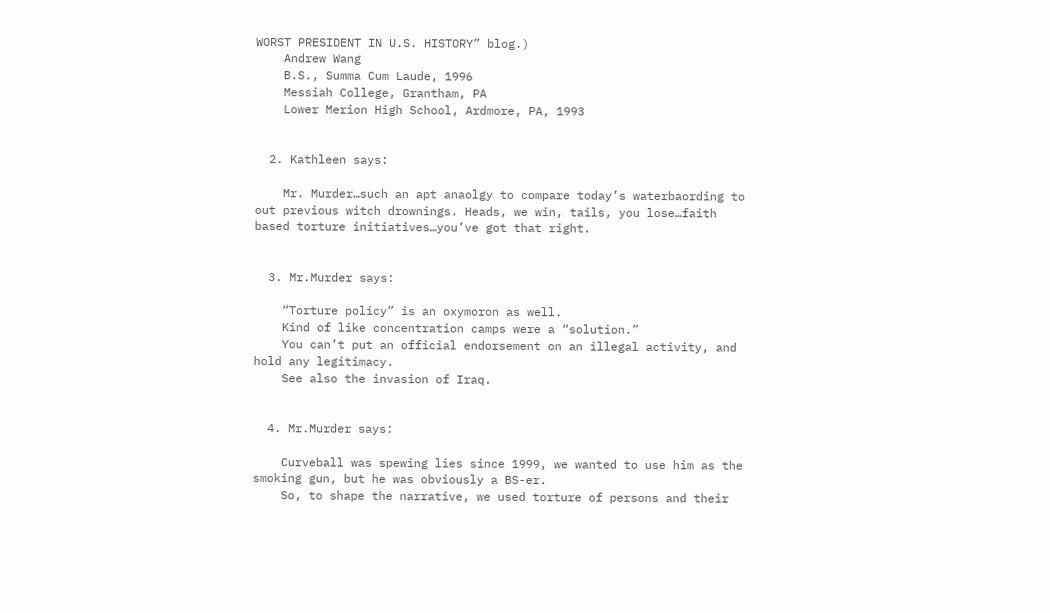WORST PRESIDENT IN U.S. HISTORY” blog.)
    Andrew Wang
    B.S., Summa Cum Laude, 1996
    Messiah College, Grantham, PA
    Lower Merion High School, Ardmore, PA, 1993


  2. Kathleen says:

    Mr. Murder…such an apt anaolgy to compare today’s waterbaording to out previous witch drownings. Heads, we win, tails, you lose…faith based torture initiatives…you’ve got that right.


  3. Mr.Murder says:

    “Torture policy” is an oxymoron as well.
    Kind of like concentration camps were a “solution.”
    You can’t put an official endorsement on an illegal activity, and hold any legitimacy.
    See also the invasion of Iraq.


  4. Mr.Murder says:

    Curveball was spewing lies since 1999, we wanted to use him as the smoking gun, but he was obviously a BS-er.
    So, to shape the narrative, we used torture of persons and their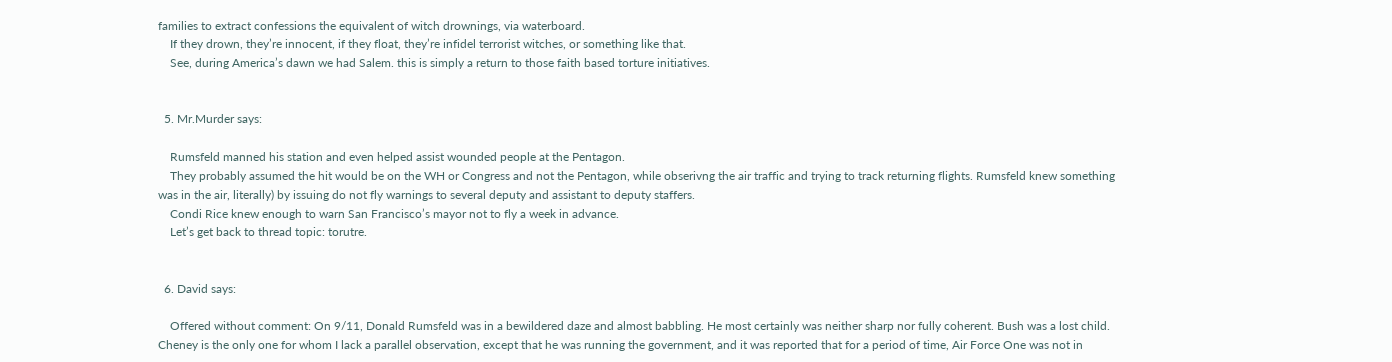families to extract confessions the equivalent of witch drownings, via waterboard.
    If they drown, they’re innocent, if they float, they’re infidel terrorist witches, or something like that.
    See, during America’s dawn we had Salem. this is simply a return to those faith based torture initiatives.


  5. Mr.Murder says:

    Rumsfeld manned his station and even helped assist wounded people at the Pentagon.
    They probably assumed the hit would be on the WH or Congress and not the Pentagon, while obserivng the air traffic and trying to track returning flights. Rumsfeld knew something was in the air, literally) by issuing do not fly warnings to several deputy and assistant to deputy staffers.
    Condi Rice knew enough to warn San Francisco’s mayor not to fly a week in advance.
    Let’s get back to thread topic: torutre.


  6. David says:

    Offered without comment: On 9/11, Donald Rumsfeld was in a bewildered daze and almost babbling. He most certainly was neither sharp nor fully coherent. Bush was a lost child. Cheney is the only one for whom I lack a parallel observation, except that he was running the government, and it was reported that for a period of time, Air Force One was not in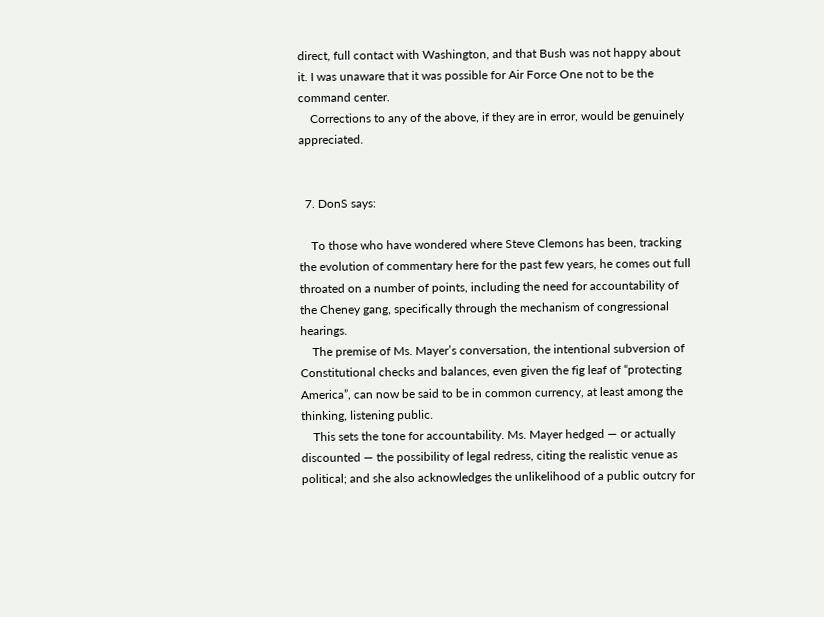direct, full contact with Washington, and that Bush was not happy about it. I was unaware that it was possible for Air Force One not to be the command center.
    Corrections to any of the above, if they are in error, would be genuinely appreciated.


  7. DonS says:

    To those who have wondered where Steve Clemons has been, tracking the evolution of commentary here for the past few years, he comes out full throated on a number of points, including the need for accountability of the Cheney gang, specifically through the mechanism of congressional hearings.
    The premise of Ms. Mayer’s conversation, the intentional subversion of Constitutional checks and balances, even given the fig leaf of “protecting America”, can now be said to be in common currency, at least among the thinking, listening public.
    This sets the tone for accountability. Ms. Mayer hedged — or actually discounted — the possibility of legal redress, citing the realistic venue as political; and she also acknowledges the unlikelihood of a public outcry for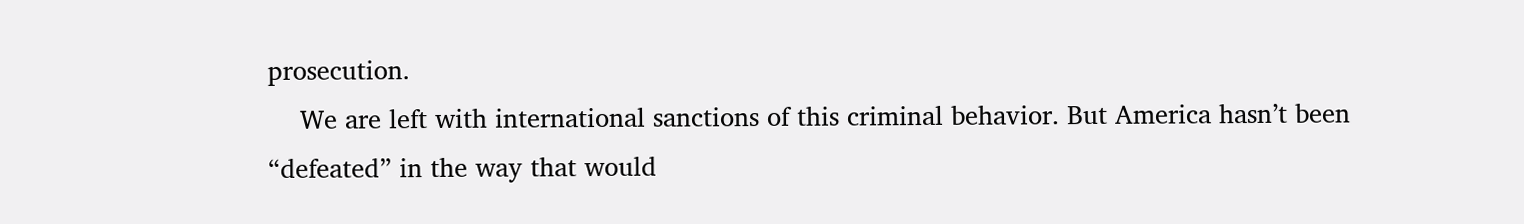prosecution.
    We are left with international sanctions of this criminal behavior. But America hasn’t been “defeated” in the way that would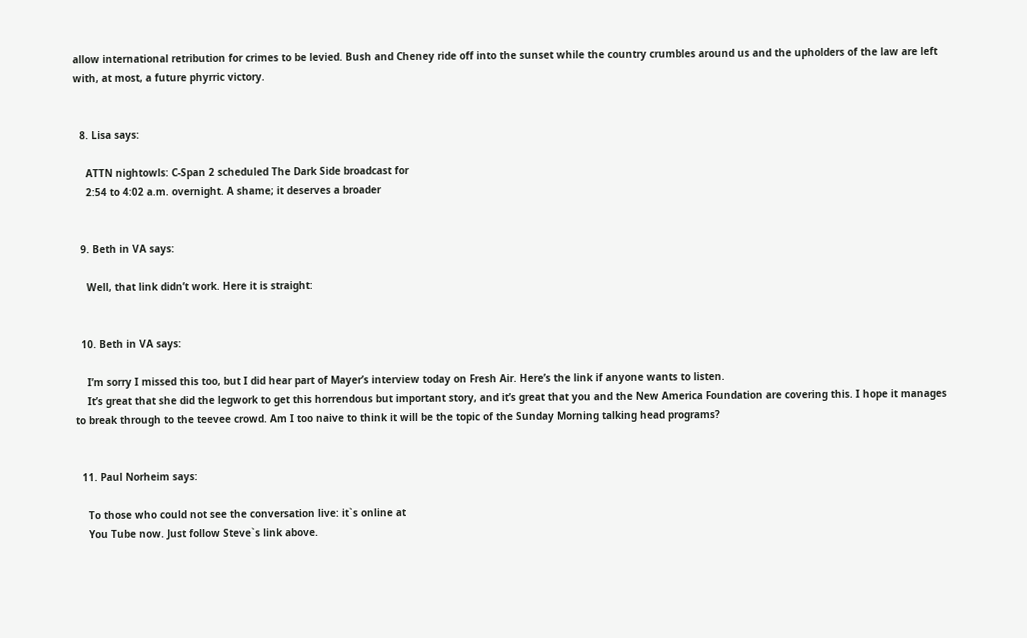allow international retribution for crimes to be levied. Bush and Cheney ride off into the sunset while the country crumbles around us and the upholders of the law are left with, at most, a future phyrric victory.


  8. Lisa says:

    ATTN nightowls: C-Span 2 scheduled The Dark Side broadcast for
    2:54 to 4:02 a.m. overnight. A shame; it deserves a broader


  9. Beth in VA says:

    Well, that link didn’t work. Here it is straight:


  10. Beth in VA says:

    I’m sorry I missed this too, but I did hear part of Mayer’s interview today on Fresh Air. Here’s the link if anyone wants to listen.
    It’s great that she did the legwork to get this horrendous but important story, and it’s great that you and the New America Foundation are covering this. I hope it manages to break through to the teevee crowd. Am I too naive to think it will be the topic of the Sunday Morning talking head programs?


  11. Paul Norheim says:

    To those who could not see the conversation live: it`s online at
    You Tube now. Just follow Steve`s link above.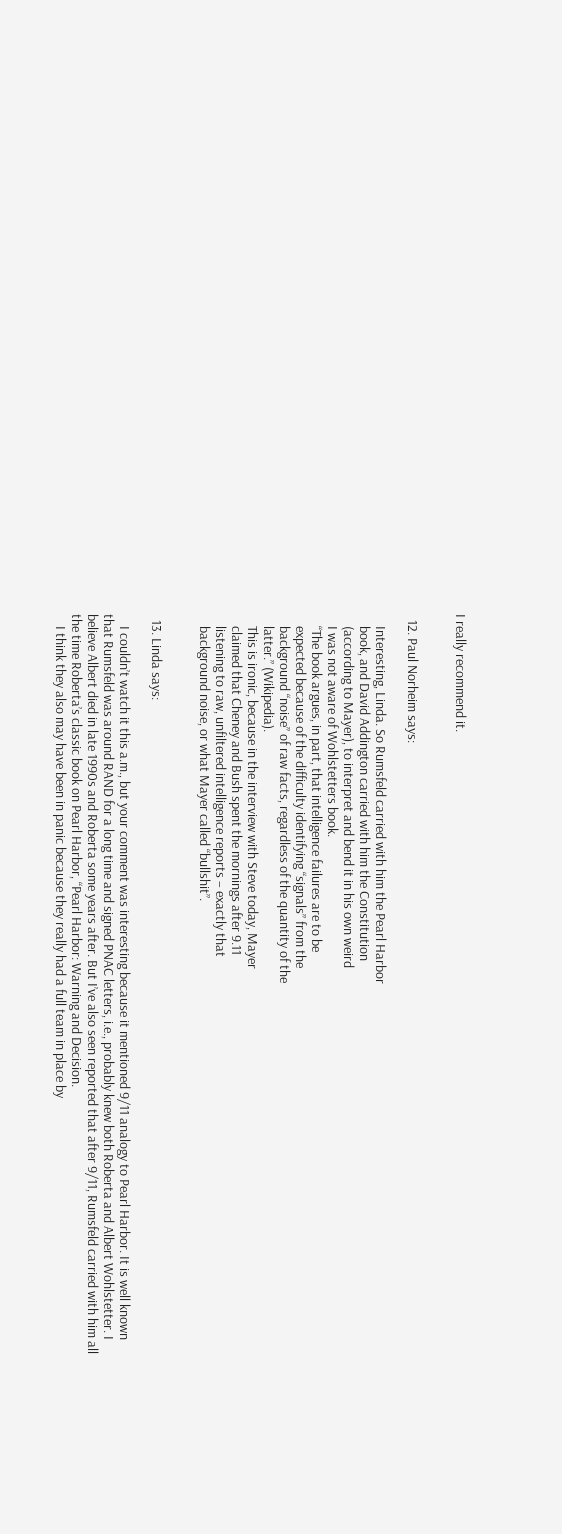I really recommend it.


  12. Paul Norheim says:

    Interesting, Linda. So Rumsfeld carried with him the Pearl Harbor
    book, and David Addington carried with him the Constitution
    (according to Mayer), to interpret and bend it in his own weird
    I was not aware of Wohlstetters book.
    “The book argues, in part, that intelligence failures are to be
    expected because of the difficulty identifying “signals” from the
    background “noise” of raw facts, regardless of the quantity of the
    latter.” (Wikipedia).
    This is ironic, because in the interview with Steve today, Mayer
    claimed that Cheney and Bush spent the mornings after 9.11
    listening to raw, unfiltered intelligence reports – exactly that
    background noise, or what Mayer called “bullshit”.


  13. Linda says:

    I couldn’t watch it this a.m., but your comment was interesting because it mentioned 9/11 analogy to Pearl Harbor. It is well known that Rumsfeld was around RAND for a long time and signed PNAC letters, i.e., probably knew both Roberta and Albert Wohlstetter. I believe Albert died in late 1990s and Roberta some years after. But I’ve also seen reported that after 9/11, Rumsfeld carried with him all the time Roberta’s classic book on Pearl Harbor, “Pearl Harbor: Warning and Decision.
    I think they also may have been in panic because they really had a full team in place by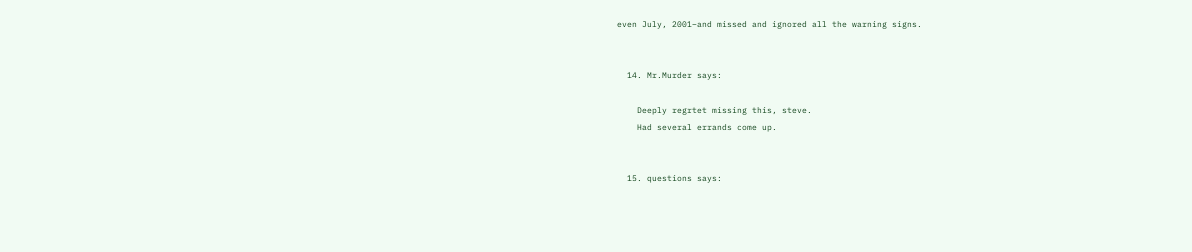even July, 2001–and missed and ignored all the warning signs.


  14. Mr.Murder says:

    Deeply regrtet missing this, steve.
    Had several errands come up.


  15. questions says: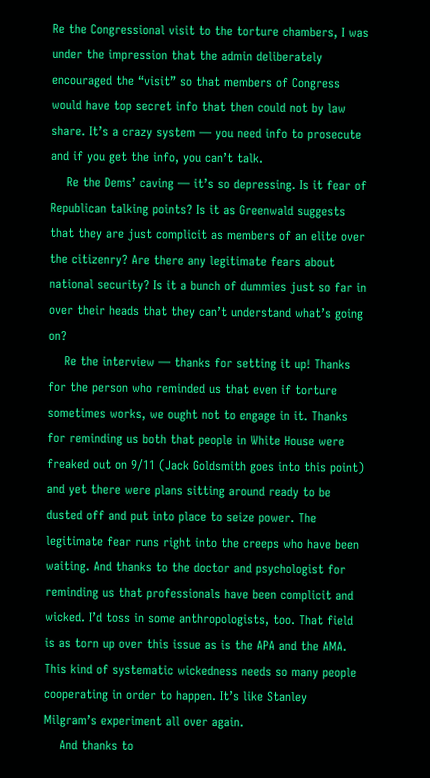Re the Congressional visit to the torture chambers, I was under the impression that the admin deliberately encouraged the “visit” so that members of Congress would have top secret info that then could not by law share. It’s a crazy system — you need info to prosecute and if you get the info, you can’t talk.
    Re the Dems’ caving — it’s so depressing. Is it fear of Republican talking points? Is it as Greenwald suggests that they are just complicit as members of an elite over the citizenry? Are there any legitimate fears about national security? Is it a bunch of dummies just so far in over their heads that they can’t understand what’s going on?
    Re the interview — thanks for setting it up! Thanks for the person who reminded us that even if torture sometimes works, we ought not to engage in it. Thanks for reminding us both that people in White House were freaked out on 9/11 (Jack Goldsmith goes into this point) and yet there were plans sitting around ready to be dusted off and put into place to seize power. The legitimate fear runs right into the creeps who have been waiting. And thanks to the doctor and psychologist for reminding us that professionals have been complicit and wicked. I’d toss in some anthropologists, too. That field is as torn up over this issue as is the APA and the AMA. This kind of systematic wickedness needs so many people cooperating in order to happen. It’s like Stanley Milgram’s experiment all over again.
    And thanks to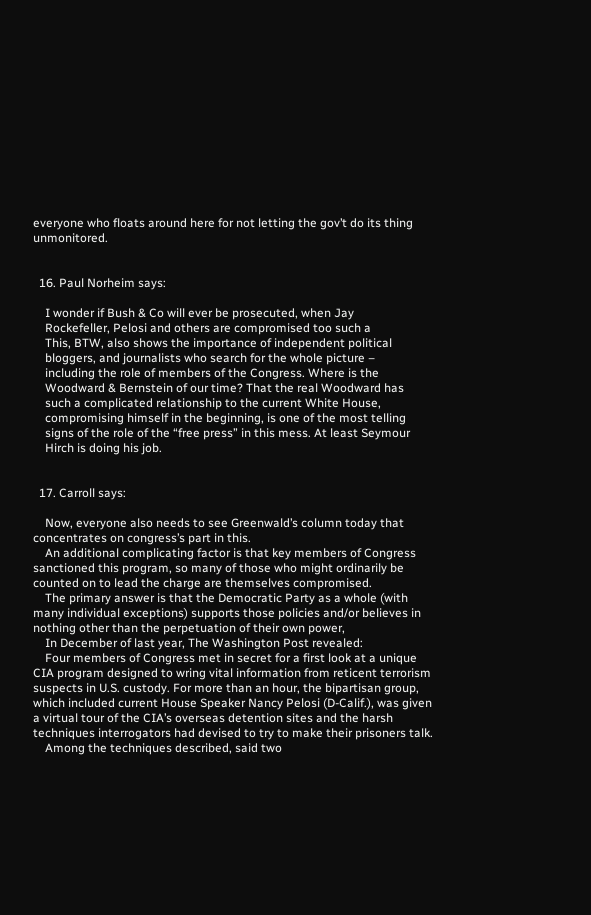everyone who floats around here for not letting the gov’t do its thing unmonitored.


  16. Paul Norheim says:

    I wonder if Bush & Co will ever be prosecuted, when Jay
    Rockefeller, Pelosi and others are compromised too such a
    This, BTW, also shows the importance of independent political
    bloggers, and journalists who search for the whole picture –
    including the role of members of the Congress. Where is the
    Woodward & Bernstein of our time? That the real Woodward has
    such a complicated relationship to the current White House,
    compromising himself in the beginning, is one of the most telling
    signs of the role of the “free press” in this mess. At least Seymour
    Hirch is doing his job.


  17. Carroll says:

    Now, everyone also needs to see Greenwald’s column today that concentrates on congress’s part in this.
    An additional complicating factor is that key members of Congress sanctioned this program, so many of those who might ordinarily be counted on to lead the charge are themselves compromised.
    The primary answer is that the Democratic Party as a whole (with many individual exceptions) supports those policies and/or believes in nothing other than the perpetuation of their own power,
    In December of last year, The Washington Post revealed:
    Four members of Congress met in secret for a first look at a unique CIA program designed to wring vital information from reticent terrorism suspects in U.S. custody. For more than an hour, the bipartisan group, which included current House Speaker Nancy Pelosi (D-Calif.), was given a virtual tour of the CIA’s overseas detention sites and the harsh techniques interrogators had devised to try to make their prisoners talk.
    Among the techniques described, said two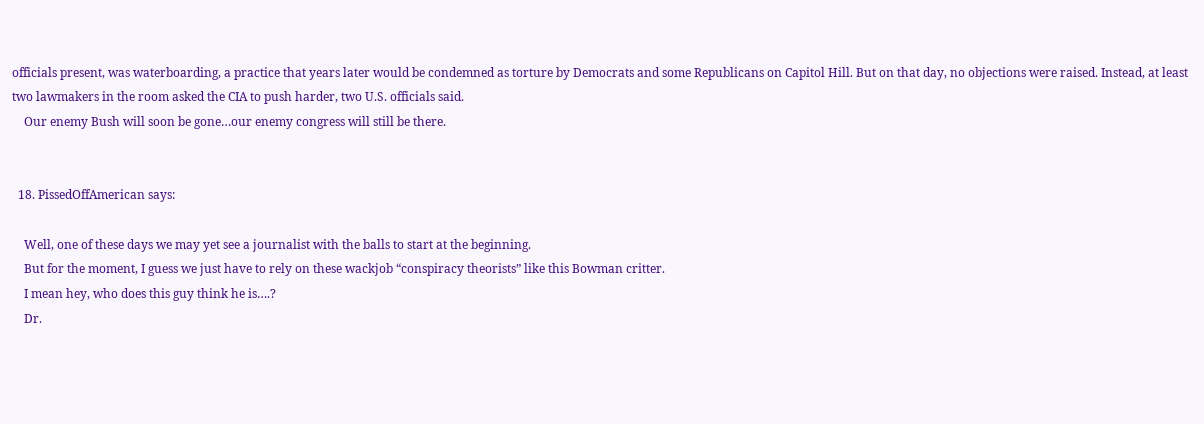officials present, was waterboarding, a practice that years later would be condemned as torture by Democrats and some Republicans on Capitol Hill. But on that day, no objections were raised. Instead, at least two lawmakers in the room asked the CIA to push harder, two U.S. officials said.
    Our enemy Bush will soon be gone…our enemy congress will still be there.


  18. PissedOffAmerican says:

    Well, one of these days we may yet see a journalist with the balls to start at the beginning.
    But for the moment, I guess we just have to rely on these wackjob “conspiracy theorists” like this Bowman critter.
    I mean hey, who does this guy think he is….?
    Dr.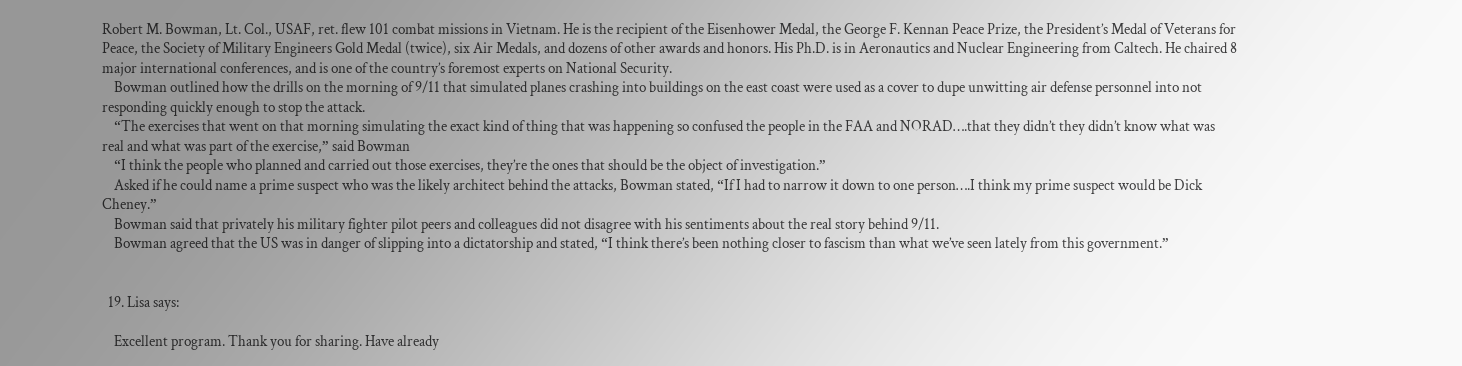Robert M. Bowman, Lt. Col., USAF, ret. flew 101 combat missions in Vietnam. He is the recipient of the Eisenhower Medal, the George F. Kennan Peace Prize, the President’s Medal of Veterans for Peace, the Society of Military Engineers Gold Medal (twice), six Air Medals, and dozens of other awards and honors. His Ph.D. is in Aeronautics and Nuclear Engineering from Caltech. He chaired 8 major international conferences, and is one of the country’s foremost experts on National Security.
    Bowman outlined how the drills on the morning of 9/11 that simulated planes crashing into buildings on the east coast were used as a cover to dupe unwitting air defense personnel into not responding quickly enough to stop the attack.
    “The exercises that went on that morning simulating the exact kind of thing that was happening so confused the people in the FAA and NORAD….that they didn’t they didn’t know what was real and what was part of the exercise,” said Bowman
    “I think the people who planned and carried out those exercises, they’re the ones that should be the object of investigation.”
    Asked if he could name a prime suspect who was the likely architect behind the attacks, Bowman stated, “If I had to narrow it down to one person….I think my prime suspect would be Dick Cheney.”
    Bowman said that privately his military fighter pilot peers and colleagues did not disagree with his sentiments about the real story behind 9/11.
    Bowman agreed that the US was in danger of slipping into a dictatorship and stated, “I think there’s been nothing closer to fascism than what we’ve seen lately from this government.”


  19. Lisa says:

    Excellent program. Thank you for sharing. Have already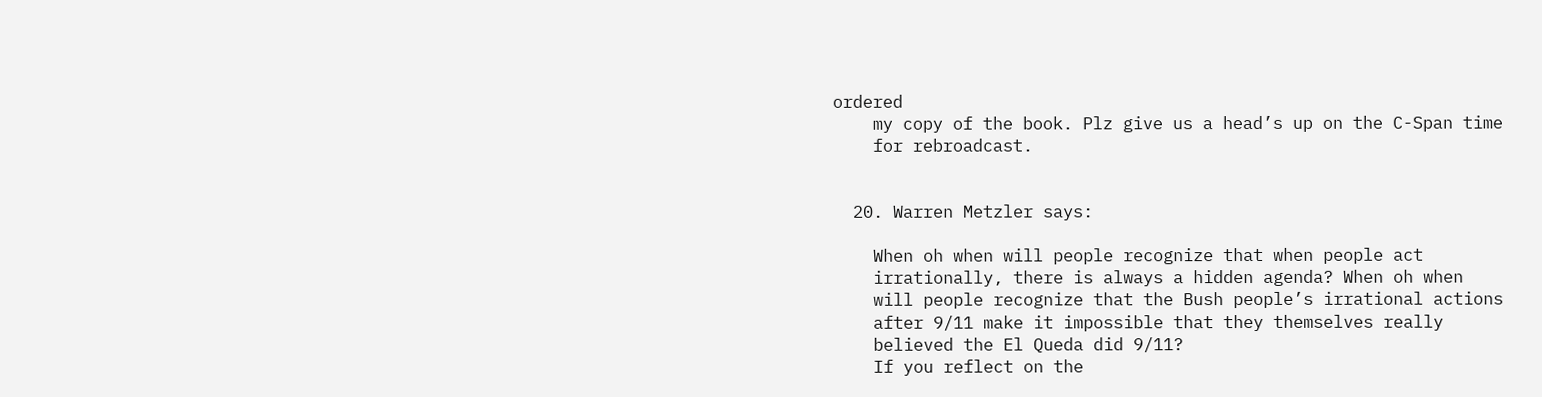ordered
    my copy of the book. Plz give us a head’s up on the C-Span time
    for rebroadcast.


  20. Warren Metzler says:

    When oh when will people recognize that when people act
    irrationally, there is always a hidden agenda? When oh when
    will people recognize that the Bush people’s irrational actions
    after 9/11 make it impossible that they themselves really
    believed the El Queda did 9/11?
    If you reflect on the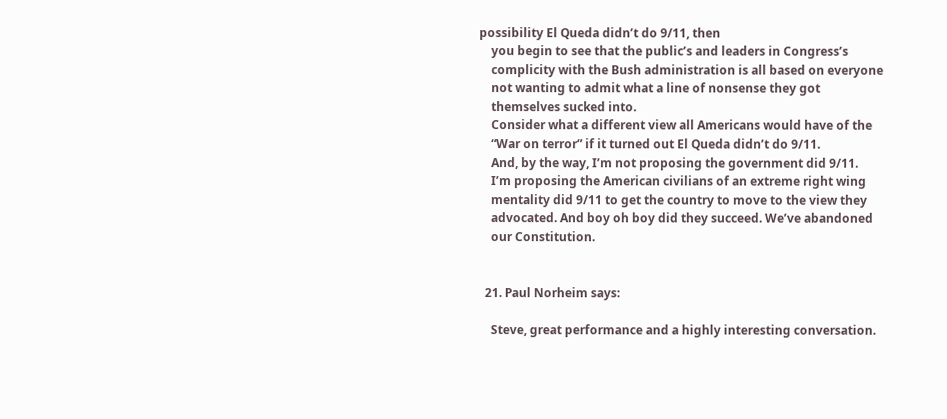possibility El Queda didn’t do 9/11, then
    you begin to see that the public’s and leaders in Congress’s
    complicity with the Bush administration is all based on everyone
    not wanting to admit what a line of nonsense they got
    themselves sucked into.
    Consider what a different view all Americans would have of the
    “War on terror” if it turned out El Queda didn’t do 9/11.
    And, by the way, I’m not proposing the government did 9/11.
    I’m proposing the American civilians of an extreme right wing
    mentality did 9/11 to get the country to move to the view they
    advocated. And boy oh boy did they succeed. We’ve abandoned
    our Constitution.


  21. Paul Norheim says:

    Steve, great performance and a highly interesting conversation.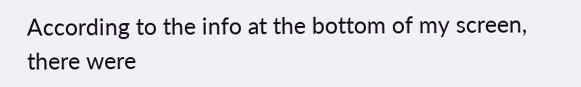According to the info at the bottom of my screen, there were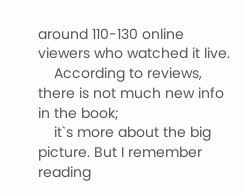around 110-130 online viewers who watched it live.
    According to reviews, there is not much new info in the book;
    it`s more about the big picture. But I remember reading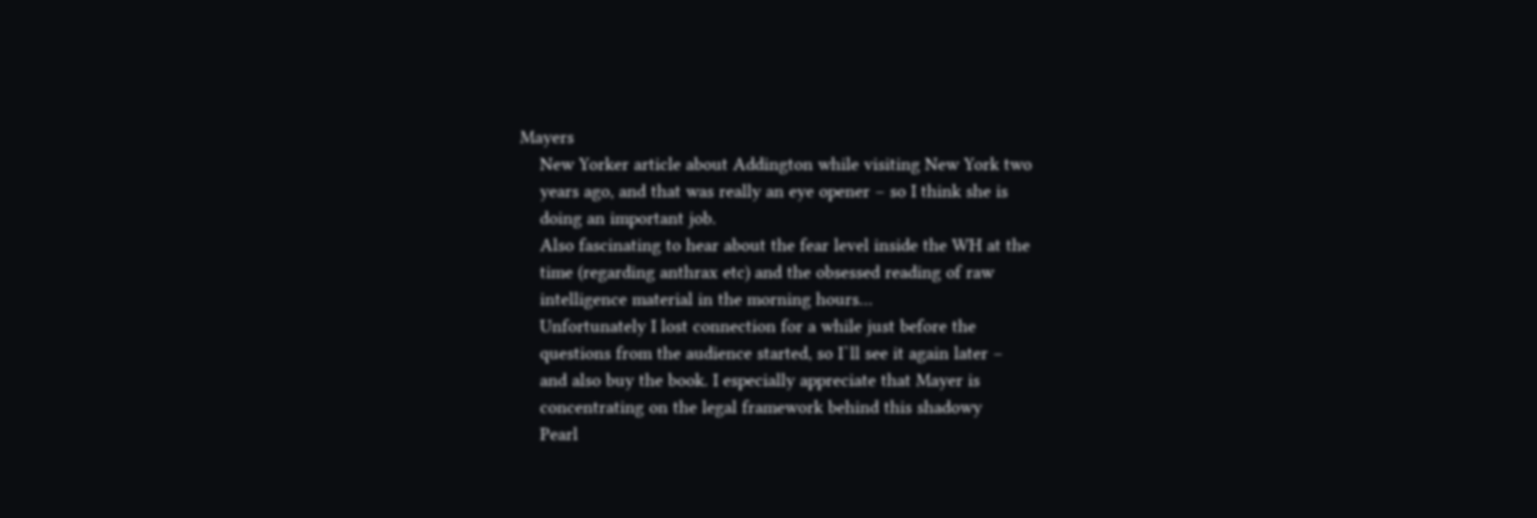Mayers
    New Yorker article about Addington while visiting New York two
    years ago, and that was really an eye opener – so I think she is
    doing an important job.
    Also fascinating to hear about the fear level inside the WH at the
    time (regarding anthrax etc) and the obsessed reading of raw
    intelligence material in the morning hours…
    Unfortunately I lost connection for a while just before the
    questions from the audience started, so I`ll see it again later –
    and also buy the book. I especially appreciate that Mayer is
    concentrating on the legal framework behind this shadowy
    Pearl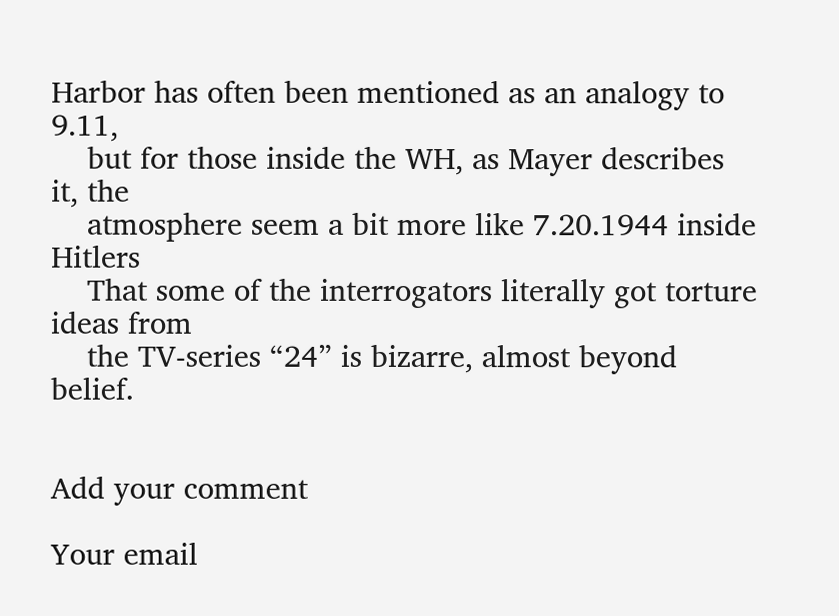Harbor has often been mentioned as an analogy to 9.11,
    but for those inside the WH, as Mayer describes it, the
    atmosphere seem a bit more like 7.20.1944 inside Hitlers
    That some of the interrogators literally got torture ideas from
    the TV-series “24” is bizarre, almost beyond belief.


Add your comment

Your email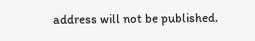address will not be published.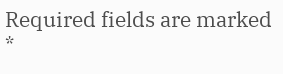Required fields are marked *